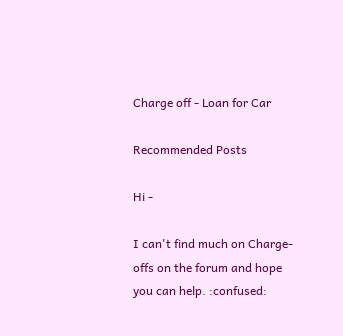Charge off - Loan for Car

Recommended Posts

Hi -

I can't find much on Charge-offs on the forum and hope you can help. :confused: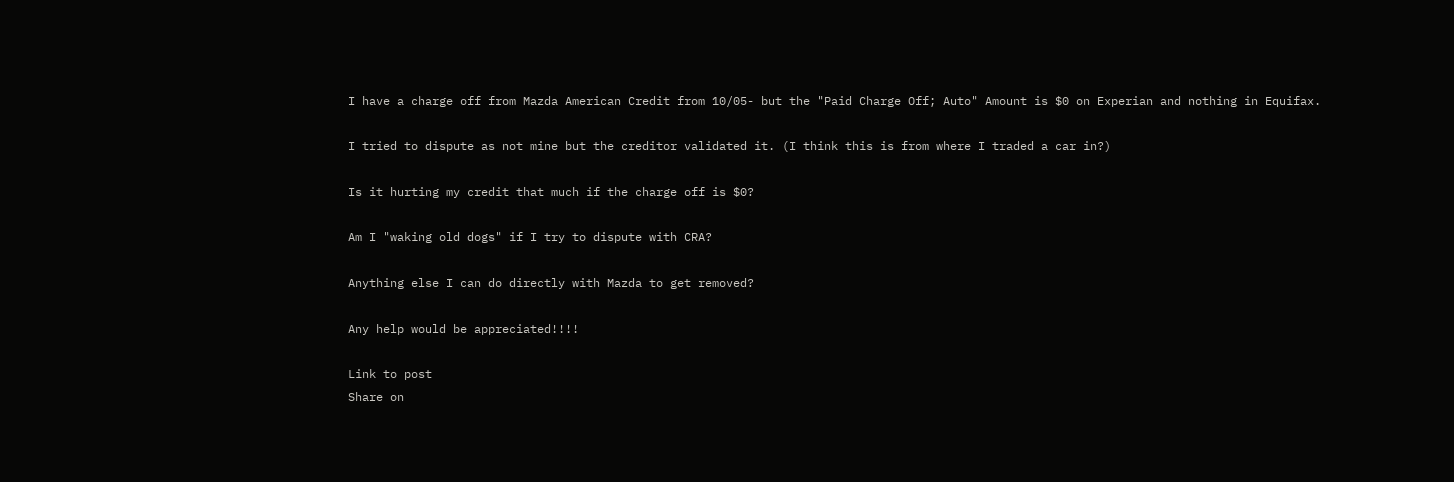I have a charge off from Mazda American Credit from 10/05- but the "Paid Charge Off; Auto" Amount is $0 on Experian and nothing in Equifax.

I tried to dispute as not mine but the creditor validated it. (I think this is from where I traded a car in?)

Is it hurting my credit that much if the charge off is $0?

Am I "waking old dogs" if I try to dispute with CRA?

Anything else I can do directly with Mazda to get removed?

Any help would be appreciated!!!!

Link to post
Share on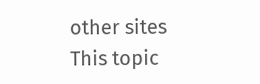other sites
This topic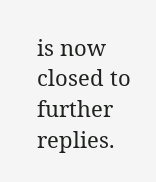is now closed to further replies.